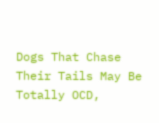Dogs That Chase Their Tails May Be Totally OCD,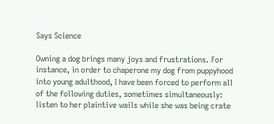Says Science

Owning a dog brings many joys and frustrations. For instance, in order to chaperone my dog from puppyhood into young adulthood, I have been forced to perform all of the following duties, sometimes simultaneously: listen to her plaintive wails while she was being crate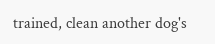trained, clean another dog's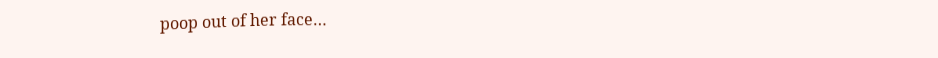poop out of her face…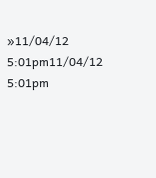»11/04/12 5:01pm11/04/12 5:01pm